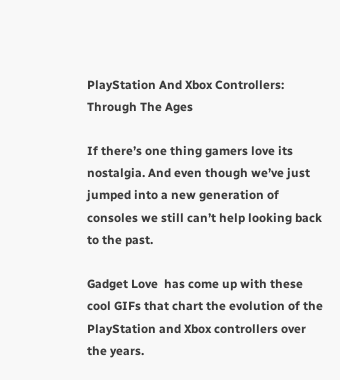PlayStation And Xbox Controllers: Through The Ages

If there’s one thing gamers love its nostalgia. And even though we’ve just jumped into a new generation of consoles we still can’t help looking back to the past.

Gadget Love  has come up with these cool GIFs that chart the evolution of the PlayStation and Xbox controllers over the years.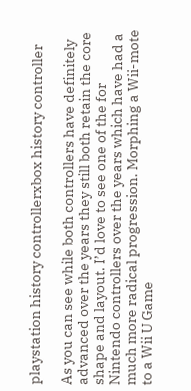playstation history controllerxbox history controller

As you can see while both controllers have definitely advanced over the years they still both retain the core shape and layout. I’d love to see one of the for Nintendo controllers over the years which have had a much more radical progression. Morphing a Wii-mote to a Wii U Game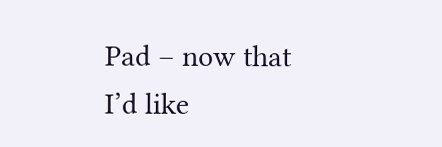Pad – now that I’d like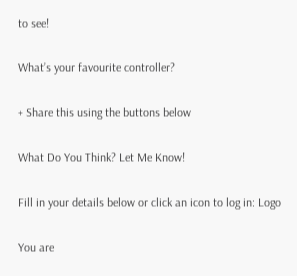to see!

What’s your favourite controller?

+ Share this using the buttons below

What Do You Think? Let Me Know!

Fill in your details below or click an icon to log in: Logo

You are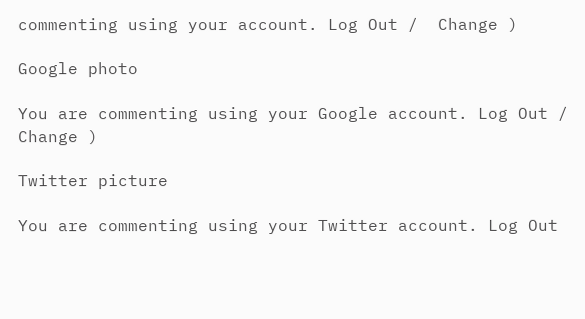commenting using your account. Log Out /  Change )

Google photo

You are commenting using your Google account. Log Out /  Change )

Twitter picture

You are commenting using your Twitter account. Log Out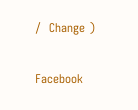/  Change )

Facebook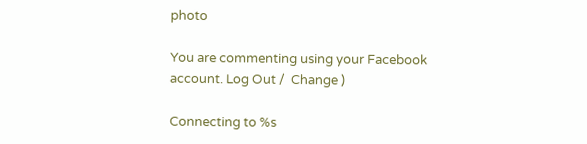photo

You are commenting using your Facebook account. Log Out /  Change )

Connecting to %s